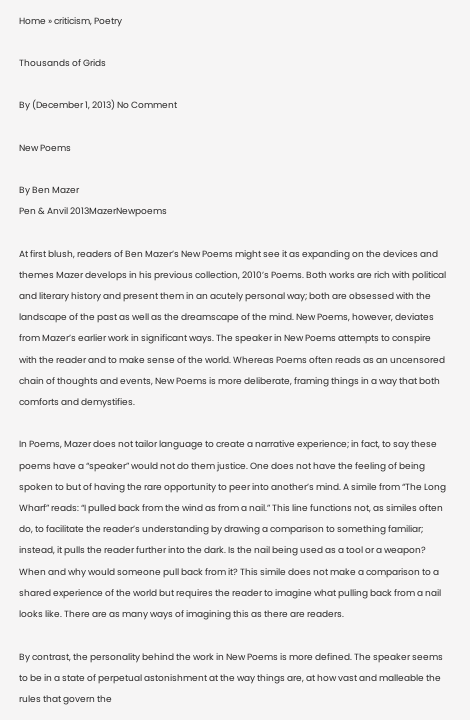Home » criticism, Poetry

Thousands of Grids

By (December 1, 2013) No Comment

New Poems

By Ben Mazer
Pen & Anvil 2013MazerNewpoems

At first blush, readers of Ben Mazer’s New Poems might see it as expanding on the devices and themes Mazer develops in his previous collection, 2010’s Poems. Both works are rich with political and literary history and present them in an acutely personal way; both are obsessed with the landscape of the past as well as the dreamscape of the mind. New Poems, however, deviates from Mazer’s earlier work in significant ways. The speaker in New Poems attempts to conspire with the reader and to make sense of the world. Whereas Poems often reads as an uncensored chain of thoughts and events, New Poems is more deliberate, framing things in a way that both comforts and demystifies.

In Poems, Mazer does not tailor language to create a narrative experience; in fact, to say these poems have a “speaker” would not do them justice. One does not have the feeling of being spoken to but of having the rare opportunity to peer into another’s mind. A simile from “The Long Wharf” reads: “I pulled back from the wind as from a nail.” This line functions not, as similes often do, to facilitate the reader’s understanding by drawing a comparison to something familiar; instead, it pulls the reader further into the dark. Is the nail being used as a tool or a weapon? When and why would someone pull back from it? This simile does not make a comparison to a shared experience of the world but requires the reader to imagine what pulling back from a nail looks like. There are as many ways of imagining this as there are readers.

By contrast, the personality behind the work in New Poems is more defined. The speaker seems to be in a state of perpetual astonishment at the way things are, at how vast and malleable the rules that govern the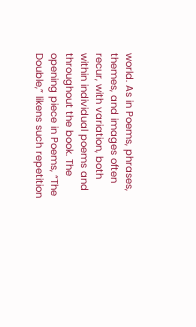world. As in Poems, phrases, themes, and images often recur, with variation, both within individual poems and throughout the book. The opening piece in Poems, “The Double,” likens such repetition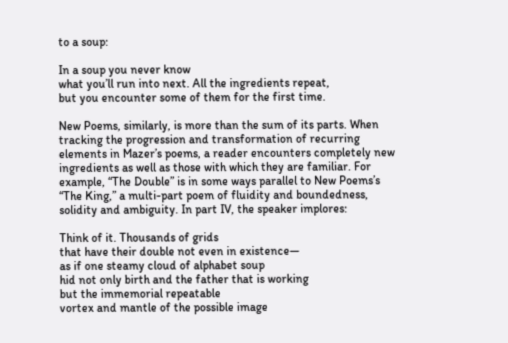to a soup:

In a soup you never know
what you’ll run into next. All the ingredients repeat,
but you encounter some of them for the first time.

New Poems, similarly, is more than the sum of its parts. When tracking the progression and transformation of recurring elements in Mazer’s poems, a reader encounters completely new ingredients as well as those with which they are familiar. For example, “The Double” is in some ways parallel to New Poems’s “The King,” a multi-part poem of fluidity and boundedness, solidity and ambiguity. In part IV, the speaker implores:

Think of it. Thousands of grids
that have their double not even in existence—
as if one steamy cloud of alphabet soup
hid not only birth and the father that is working
but the immemorial repeatable
vortex and mantle of the possible image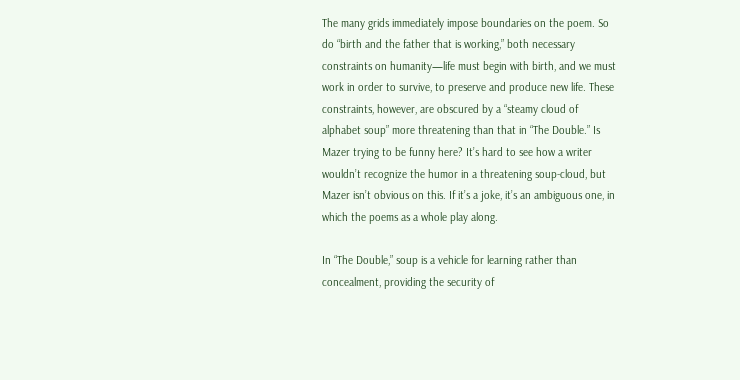The many grids immediately impose boundaries on the poem. So do “birth and the father that is working,” both necessary constraints on humanity—life must begin with birth, and we must work in order to survive, to preserve and produce new life. These constraints, however, are obscured by a “steamy cloud of alphabet soup” more threatening than that in “The Double.” Is Mazer trying to be funny here? It’s hard to see how a writer wouldn’t recognize the humor in a threatening soup-cloud, but Mazer isn’t obvious on this. If it’s a joke, it’s an ambiguous one, in which the poems as a whole play along.

In “The Double,” soup is a vehicle for learning rather than concealment, providing the security of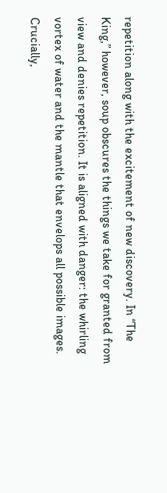repetition along with the excitement of new discovery. In “The King,” however, soup obscures the things we take for granted from view and denies repetition. It is aligned with danger: the whirling vortex of water and the mantle that envelops all possible images. Crucially,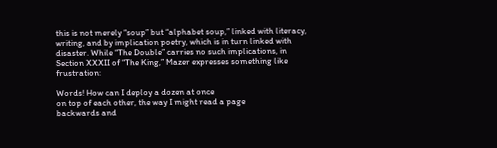this is not merely “soup” but “alphabet soup,” linked with literacy, writing, and by implication poetry, which is in turn linked with disaster. While “The Double” carries no such implications, in Section XXXII of “The King,” Mazer expresses something like frustration:

Words! How can I deploy a dozen at once
on top of each other, the way I might read a page
backwards and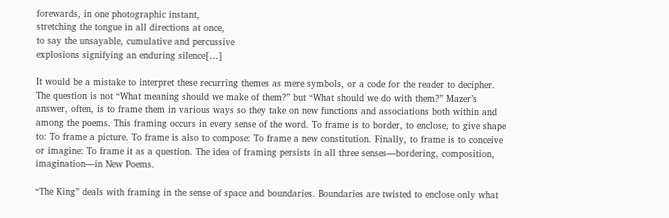forewards, in one photographic instant,
stretching the tongue in all directions at once,
to say the unsayable, cumulative and percussive
explosions signifying an enduring silence[…]

It would be a mistake to interpret these recurring themes as mere symbols, or a code for the reader to decipher. The question is not “What meaning should we make of them?” but “What should we do with them?” Mazer’s answer, often, is to frame them in various ways so they take on new functions and associations both within and among the poems. This framing occurs in every sense of the word. To frame is to border, to enclose, to give shape to: To frame a picture. To frame is also to compose: To frame a new constitution. Finally, to frame is to conceive or imagine: To frame it as a question. The idea of framing persists in all three senses—bordering, composition, imagination—in New Poems.

“The King” deals with framing in the sense of space and boundaries. Boundaries are twisted to enclose only what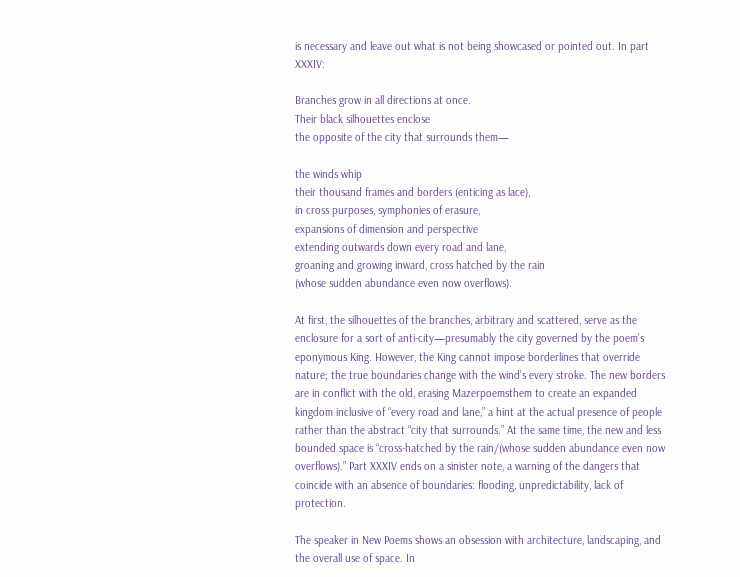is necessary and leave out what is not being showcased or pointed out. In part XXXIV:

Branches grow in all directions at once.
Their black silhouettes enclose
the opposite of the city that surrounds them—

the winds whip
their thousand frames and borders (enticing as lace),
in cross purposes, symphonies of erasure,
expansions of dimension and perspective
extending outwards down every road and lane,
groaning and growing inward, cross hatched by the rain
(whose sudden abundance even now overflows).

At first, the silhouettes of the branches, arbitrary and scattered, serve as the enclosure for a sort of anti-city—presumably the city governed by the poem’s eponymous King. However, the King cannot impose borderlines that override nature; the true boundaries change with the wind’s every stroke. The new borders are in conflict with the old, erasing Mazerpoemsthem to create an expanded kingdom inclusive of “every road and lane,” a hint at the actual presence of people rather than the abstract “city that surrounds.” At the same time, the new and less bounded space is “cross-hatched by the rain/(whose sudden abundance even now overflows).” Part XXXIV ends on a sinister note, a warning of the dangers that coincide with an absence of boundaries: flooding, unpredictability, lack of protection.

The speaker in New Poems shows an obsession with architecture, landscaping, and the overall use of space. In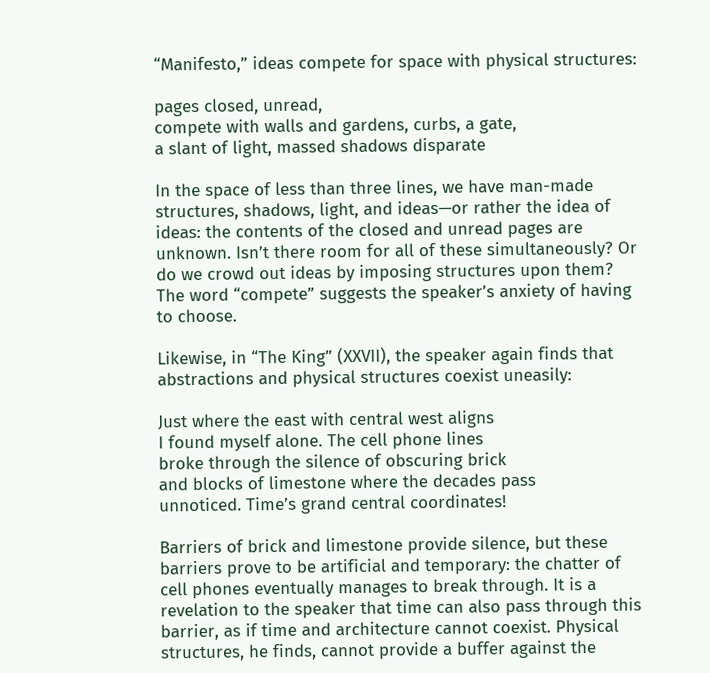“Manifesto,” ideas compete for space with physical structures:

pages closed, unread,
compete with walls and gardens, curbs, a gate,
a slant of light, massed shadows disparate

In the space of less than three lines, we have man-made structures, shadows, light, and ideas—or rather the idea of ideas: the contents of the closed and unread pages are unknown. Isn’t there room for all of these simultaneously? Or do we crowd out ideas by imposing structures upon them? The word “compete” suggests the speaker’s anxiety of having to choose.

Likewise, in “The King” (XXVII), the speaker again finds that abstractions and physical structures coexist uneasily:

Just where the east with central west aligns
I found myself alone. The cell phone lines
broke through the silence of obscuring brick
and blocks of limestone where the decades pass
unnoticed. Time’s grand central coordinates!

Barriers of brick and limestone provide silence, but these barriers prove to be artificial and temporary: the chatter of cell phones eventually manages to break through. It is a revelation to the speaker that time can also pass through this barrier, as if time and architecture cannot coexist. Physical structures, he finds, cannot provide a buffer against the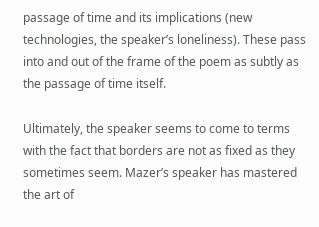passage of time and its implications (new technologies, the speaker’s loneliness). These pass into and out of the frame of the poem as subtly as the passage of time itself.

Ultimately, the speaker seems to come to terms with the fact that borders are not as fixed as they sometimes seem. Mazer’s speaker has mastered the art of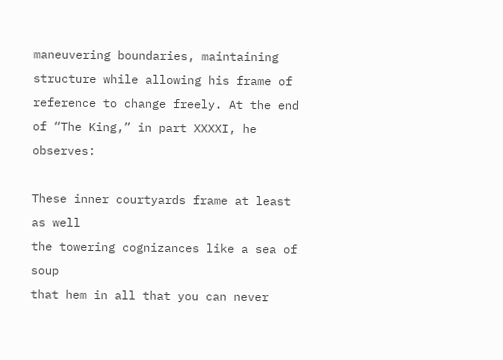maneuvering boundaries, maintaining structure while allowing his frame of reference to change freely. At the end of “The King,” in part XXXXI, he observes:

These inner courtyards frame at least as well
the towering cognizances like a sea of soup
that hem in all that you can never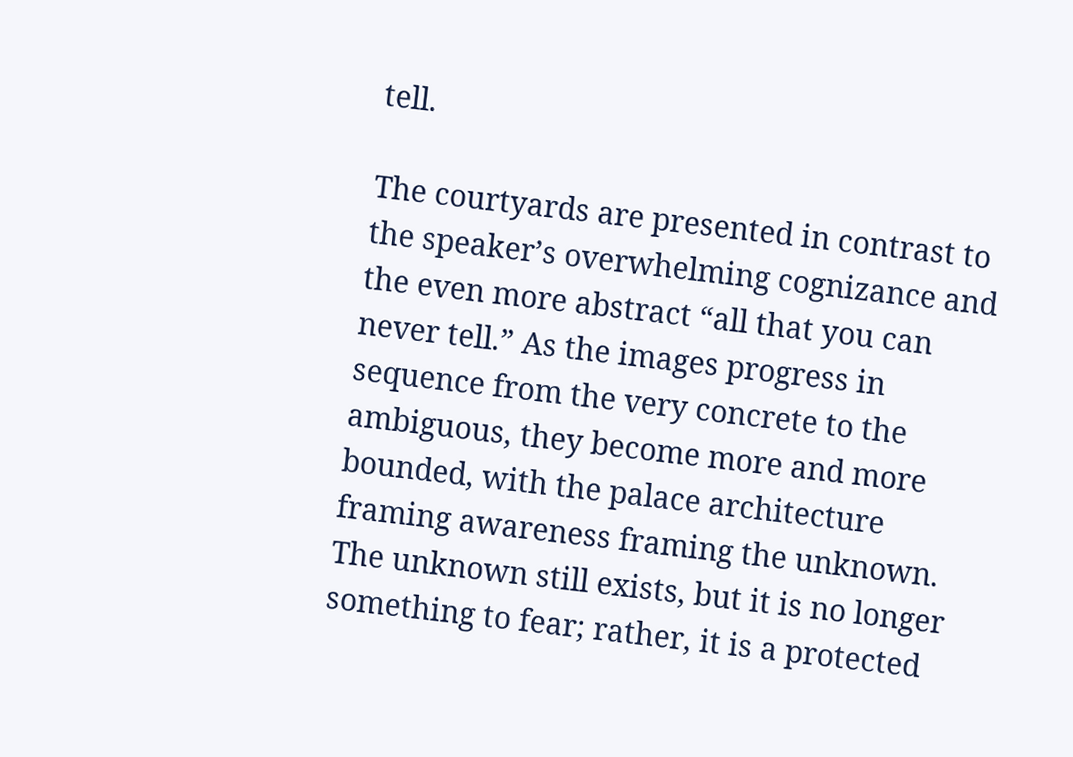tell.

The courtyards are presented in contrast to the speaker’s overwhelming cognizance and the even more abstract “all that you can never tell.” As the images progress in sequence from the very concrete to the ambiguous, they become more and more bounded, with the palace architecture framing awareness framing the unknown. The unknown still exists, but it is no longer something to fear; rather, it is a protected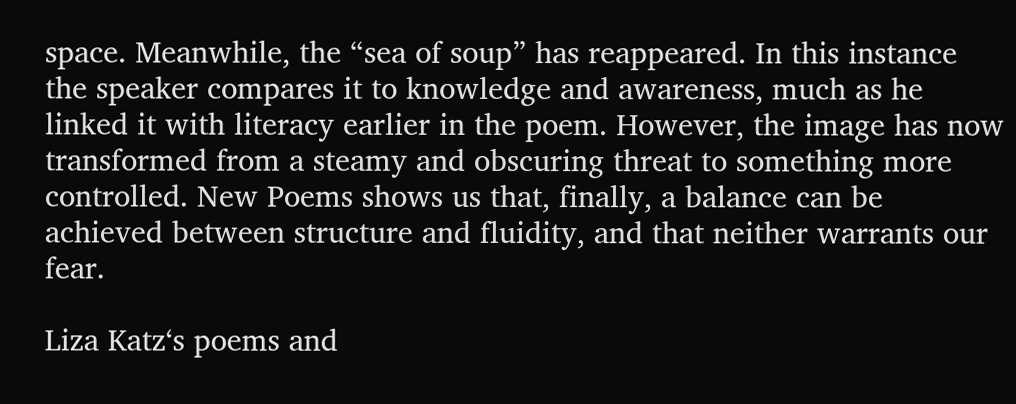space. Meanwhile, the “sea of soup” has reappeared. In this instance the speaker compares it to knowledge and awareness, much as he linked it with literacy earlier in the poem. However, the image has now transformed from a steamy and obscuring threat to something more controlled. New Poems shows us that, finally, a balance can be achieved between structure and fluidity, and that neither warrants our fear.

Liza Katz‘s poems and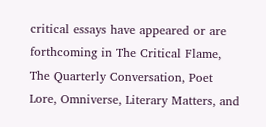critical essays have appeared or are forthcoming in The Critical Flame, The Quarterly Conversation, Poet Lore, Omniverse, Literary Matters, and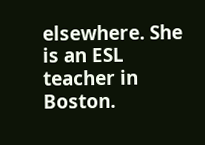elsewhere. She is an ESL teacher in Boston.